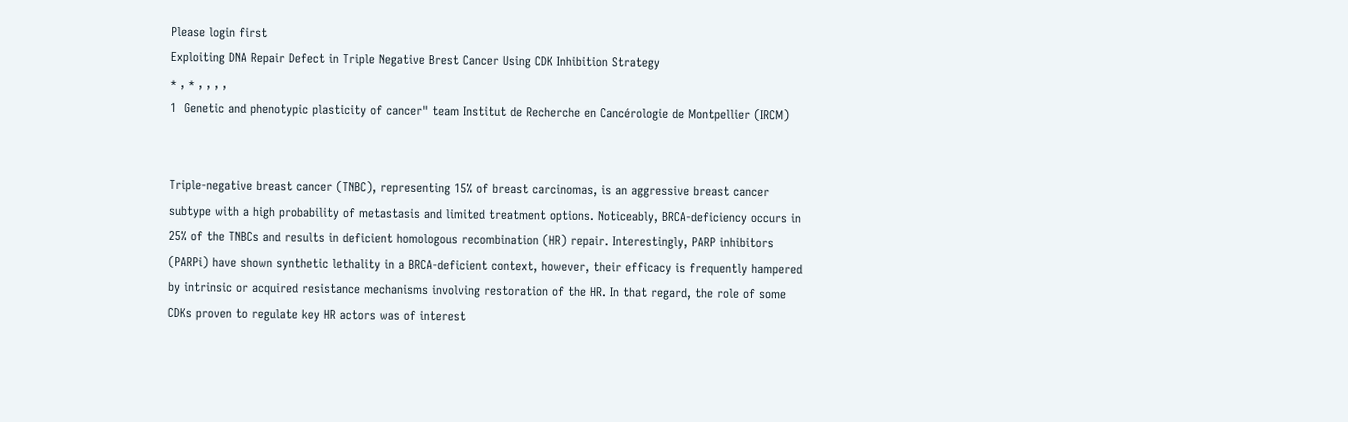Please login first
Exploiting DNA Repair Defect in Triple Negative Brest Cancer Using CDK Inhibition Strategy
* , * , , , ,
1  Genetic and phenotypic plasticity of cancer" team Institut de Recherche en Cancérologie de Montpellier (IRCM)


Triple-negative breast cancer (TNBC), representing 15% of breast carcinomas, is an aggressive breast cancer subtype with a high probability of metastasis and limited treatment options. Noticeably, BRCA-deficiency occurs in 25% of the TNBCs and results in deficient homologous recombination (HR) repair. Interestingly, PARP inhibitors (PARPi) have shown synthetic lethality in a BRCA-deficient context, however, their efficacy is frequently hampered by intrinsic or acquired resistance mechanisms involving restoration of the HR. In that regard, the role of some CDKs proven to regulate key HR actors was of interest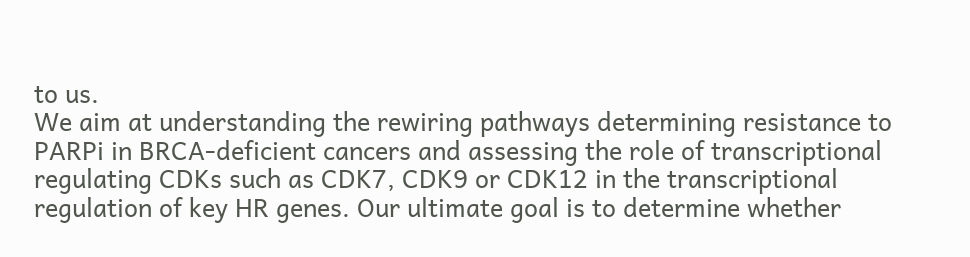to us.
We aim at understanding the rewiring pathways determining resistance to PARPi in BRCA-deficient cancers and assessing the role of transcriptional regulating CDKs such as CDK7, CDK9 or CDK12 in the transcriptional regulation of key HR genes. Our ultimate goal is to determine whether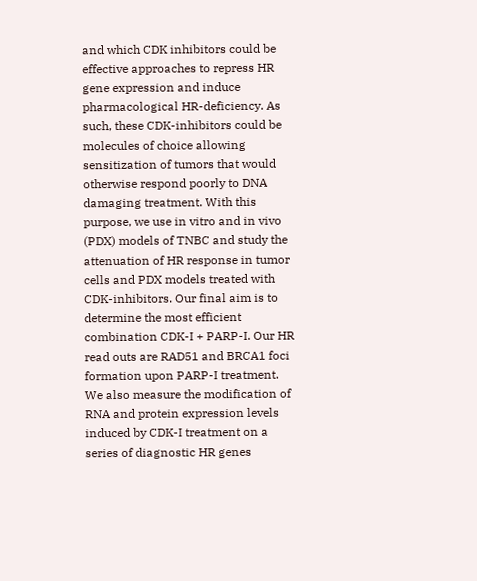and which CDK inhibitors could be effective approaches to repress HR gene expression and induce pharmacological HR-deficiency. As such, these CDK-inhibitors could be molecules of choice allowing sensitization of tumors that would otherwise respond poorly to DNA damaging treatment. With this purpose, we use in vitro and in vivo (PDX) models of TNBC and study the attenuation of HR response in tumor cells and PDX models treated with CDK-inhibitors. Our final aim is to determine the most efficient combination CDK-I + PARP-I. Our HR read outs are RAD51 and BRCA1 foci formation upon PARP-I treatment. We also measure the modification of RNA and protein expression levels induced by CDK-I treatment on a series of diagnostic HR genes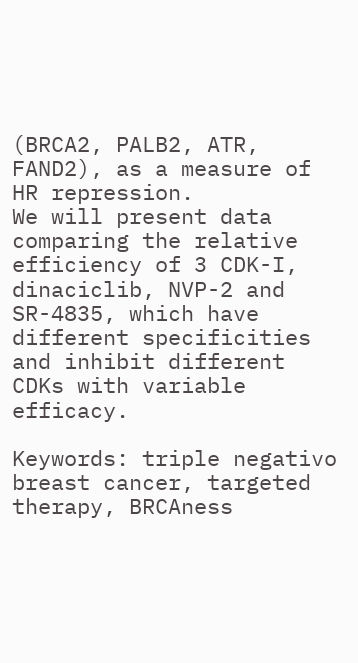(BRCA2, PALB2, ATR, FAND2), as a measure of HR repression.
We will present data comparing the relative efficiency of 3 CDK-I, dinaciclib, NVP-2 and SR-4835, which have different specificities and inhibit different CDKs with variable efficacy.

Keywords: triple negativo breast cancer, targeted therapy, BRCAness